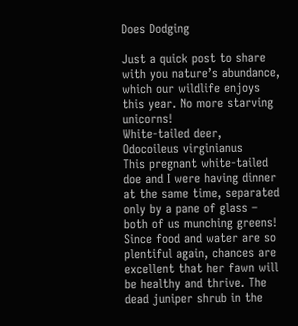Does Dodging

Just a quick post to share with you nature’s abundance, which our wildlife enjoys this year. No more starving unicorns!
White-tailed deer, Odocoileus virginianus
This pregnant white-tailed doe and I were having dinner at the same time, separated only by a pane of glass – both of us munching greens! Since food and water are so plentiful again, chances are excellent that her fawn will be healthy and thrive. The dead juniper shrub in the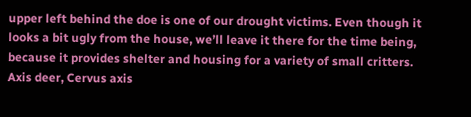upper left behind the doe is one of our drought victims. Even though it looks a bit ugly from the house, we’ll leave it there for the time being, because it provides shelter and housing for a variety of small critters.
Axis deer, Cervus axis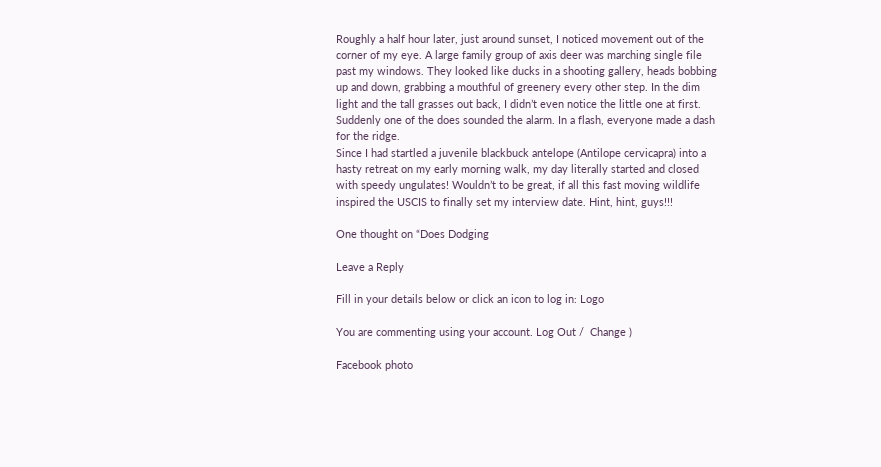Roughly a half hour later, just around sunset, I noticed movement out of the corner of my eye. A large family group of axis deer was marching single file past my windows. They looked like ducks in a shooting gallery, heads bobbing up and down, grabbing a mouthful of greenery every other step. In the dim light and the tall grasses out back, I didn’t even notice the little one at first. Suddenly one of the does sounded the alarm. In a flash, everyone made a dash for the ridge.
Since I had startled a juvenile blackbuck antelope (Antilope cervicapra) into a hasty retreat on my early morning walk, my day literally started and closed with speedy ungulates! Wouldn’t to be great, if all this fast moving wildlife inspired the USCIS to finally set my interview date. Hint, hint, guys!!!

One thought on “Does Dodging

Leave a Reply

Fill in your details below or click an icon to log in: Logo

You are commenting using your account. Log Out /  Change )

Facebook photo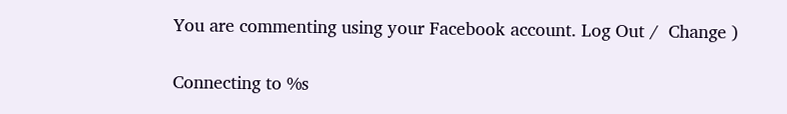You are commenting using your Facebook account. Log Out /  Change )

Connecting to %s